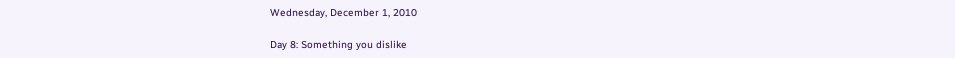Wednesday, December 1, 2010

Day 8: Something you dislike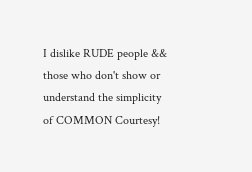I dislike RUDE people && those who don't show or understand the simplicity of COMMON Courtesy!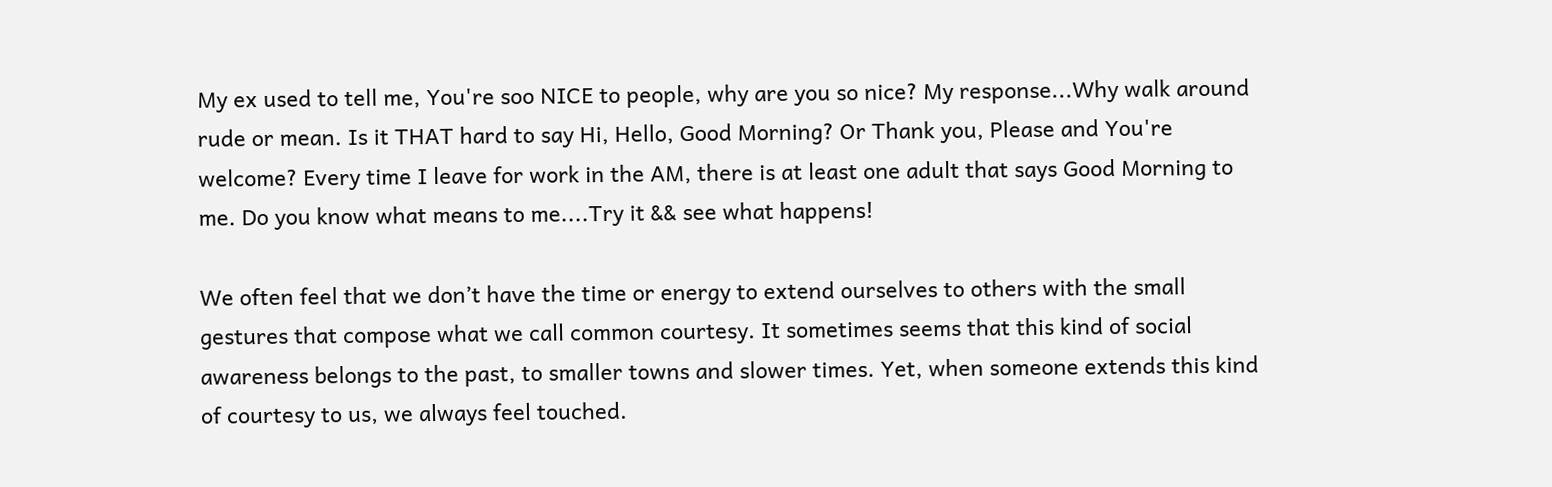My ex used to tell me, You're soo NICE to people, why are you so nice? My response...Why walk around rude or mean. Is it THAT hard to say Hi, Hello, Good Morning? Or Thank you, Please and You're welcome? Every time I leave for work in the AM, there is at least one adult that says Good Morning to me. Do you know what means to me....Try it && see what happens!

We often feel that we don’t have the time or energy to extend ourselves to others with the small gestures that compose what we call common courtesy. It sometimes seems that this kind of social awareness belongs to the past, to smaller towns and slower times. Yet, when someone extends this kind of courtesy to us, we always feel touched.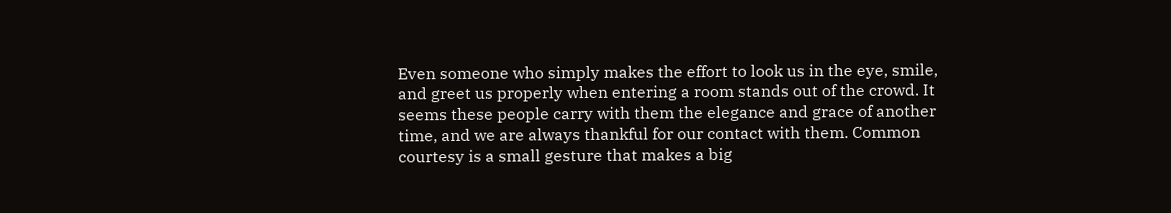Even someone who simply makes the effort to look us in the eye, smile, and greet us properly when entering a room stands out of the crowd. It seems these people carry with them the elegance and grace of another time, and we are always thankful for our contact with them. Common courtesy is a small gesture that makes a big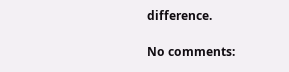difference.

No comments: